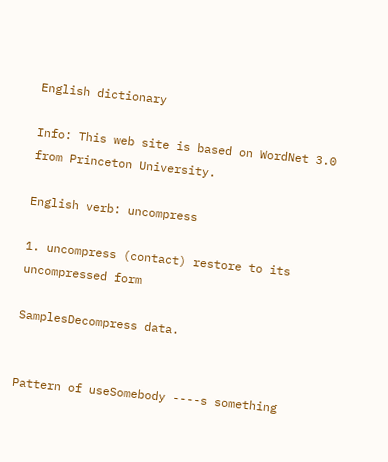English dictionary

Info: This web site is based on WordNet 3.0 from Princeton University.

English verb: uncompress

1. uncompress (contact) restore to its uncompressed form

SamplesDecompress data.


Pattern of useSomebody ----s something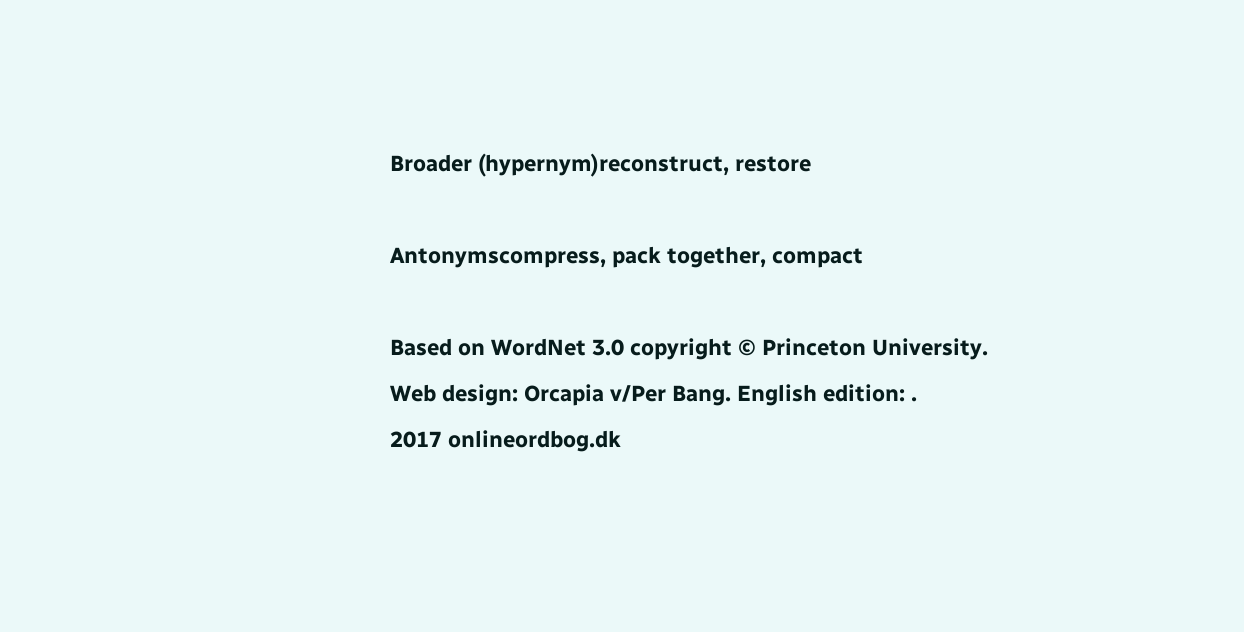Broader (hypernym)reconstruct, restore

Antonymscompress, pack together, compact

Based on WordNet 3.0 copyright © Princeton University.
Web design: Orcapia v/Per Bang. English edition: .
2017 onlineordbog.dk